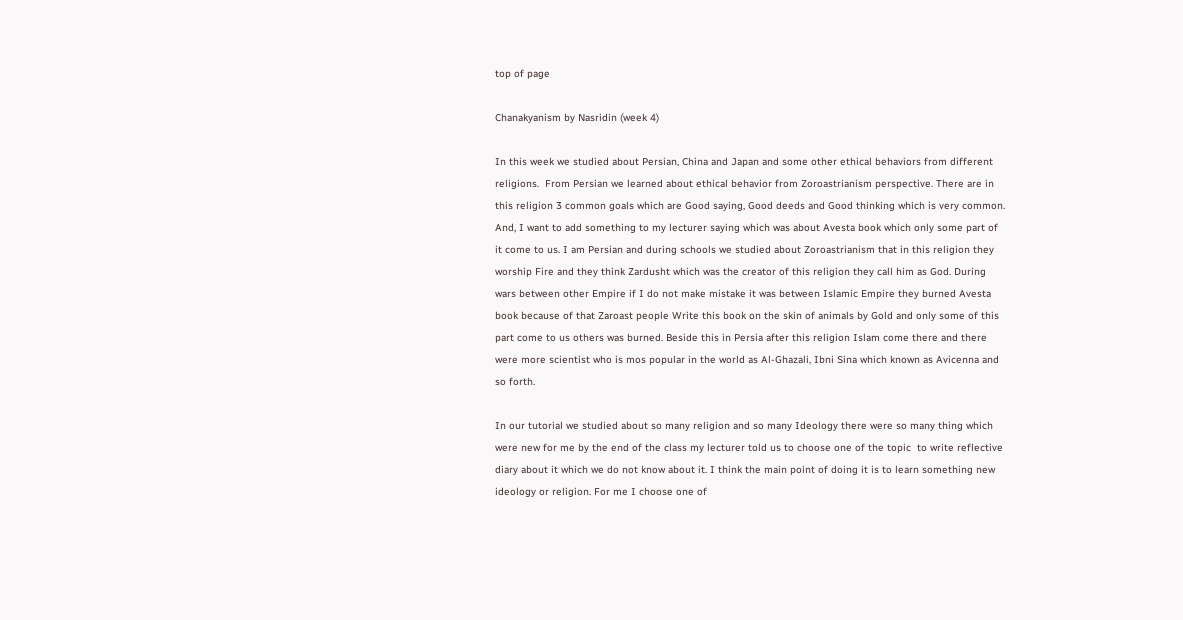top of page

Chanakyanism by Nasridin (week 4)

In this week we studied about Persian, China and Japan and some other ethical behaviors from different religions.  From Persian we learned about ethical behavior from Zoroastrianism perspective. There are in this religion 3 common goals which are Good saying, Good deeds and Good thinking which is very common. And, I want to add something to my lecturer saying which was about Avesta book which only some part of it come to us. I am Persian and during schools we studied about Zoroastrianism that in this religion they worship Fire and they think Zardusht which was the creator of this religion they call him as God. During wars between other Empire if I do not make mistake it was between Islamic Empire they burned Avesta book because of that Zaroast people Write this book on the skin of animals by Gold and only some of this part come to us others was burned. Beside this in Persia after this religion Islam come there and there were more scientist who is mos popular in the world as Al-Ghazali, Ibni Sina which known as Avicenna and so forth.

In our tutorial we studied about so many religion and so many Ideology there were so many thing which were new for me by the end of the class my lecturer told us to choose one of the topic  to write reflective diary about it which we do not know about it. I think the main point of doing it is to learn something new ideology or religion. For me I choose one of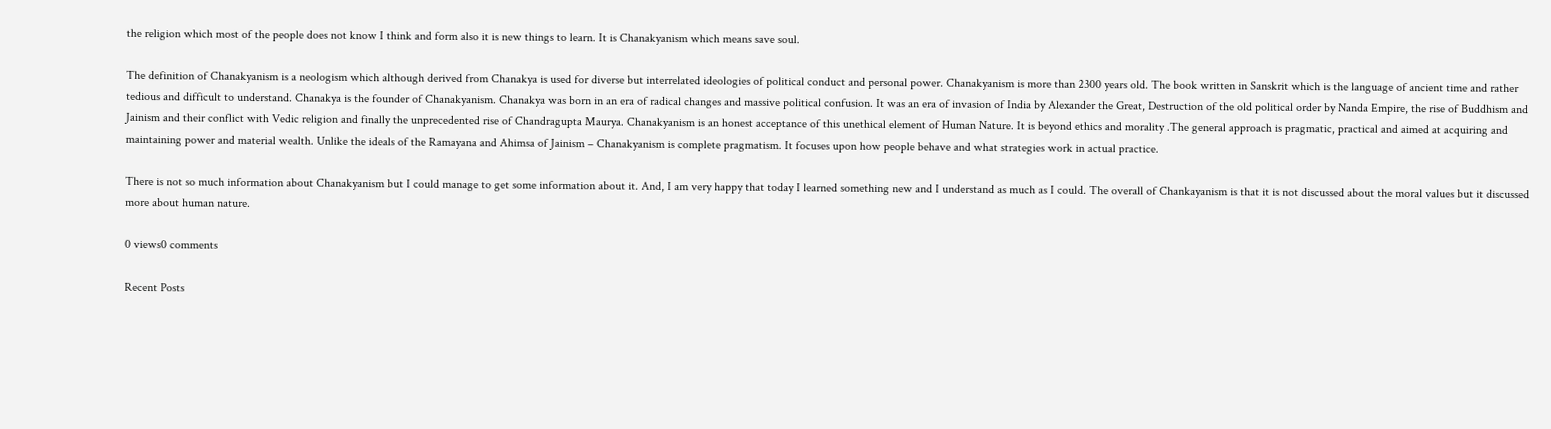the religion which most of the people does not know I think and form also it is new things to learn. It is Chanakyanism which means save soul.

The definition of Chanakyanism is a neologism which although derived from Chanakya is used for diverse but interrelated ideologies of political conduct and personal power. Chanakyanism is more than 2300 years old. The book written in Sanskrit which is the language of ancient time and rather tedious and difficult to understand. Chanakya is the founder of Chanakyanism. Chanakya was born in an era of radical changes and massive political confusion. It was an era of invasion of India by Alexander the Great, Destruction of the old political order by Nanda Empire, the rise of Buddhism and Jainism and their conflict with Vedic religion and finally the unprecedented rise of Chandragupta Maurya. Chanakyanism is an honest acceptance of this unethical element of Human Nature. It is beyond ethics and morality .The general approach is pragmatic, practical and aimed at acquiring and maintaining power and material wealth. Unlike the ideals of the Ramayana and Ahimsa of Jainism – Chanakyanism is complete pragmatism. It focuses upon how people behave and what strategies work in actual practice.

There is not so much information about Chanakyanism but I could manage to get some information about it. And, I am very happy that today I learned something new and I understand as much as I could. The overall of Chankayanism is that it is not discussed about the moral values but it discussed more about human nature.

0 views0 comments

Recent Posts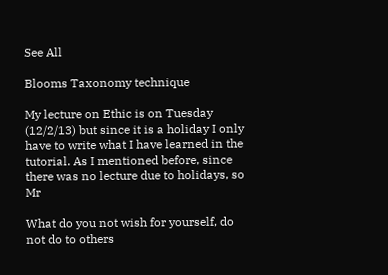See All

Blooms Taxonomy technique

My lecture on Ethic is on Tuesday (12/2/13) but since it is a holiday I only have to write what I have learned in the tutorial. As I mentioned before, since there was no lecture due to holidays, so Mr

What do you not wish for yourself, do not do to others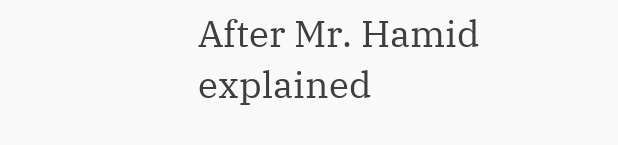After Mr. Hamid explained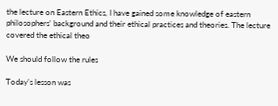the lecture on Eastern Ethics, I have gained some knowledge of eastern philosophers’ background and their ethical practices and theories. The lecture covered the ethical theo

We should follow the rules

Today’s lesson was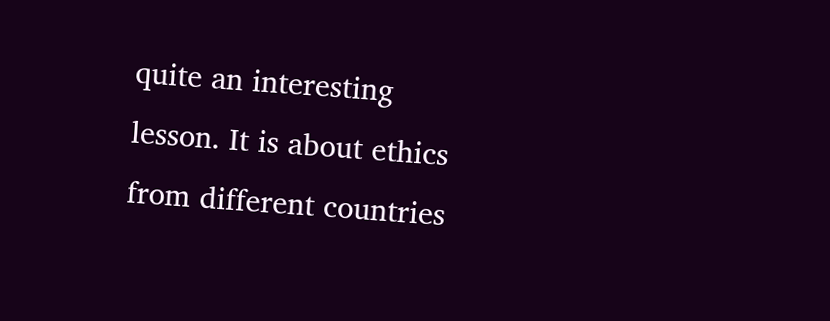quite an interesting lesson. It is about ethics from different countries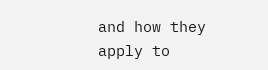and how they apply to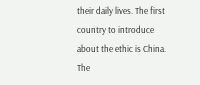their daily lives. The first country to introduce about the ethic is China. The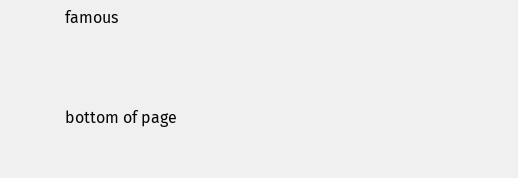famous


bottom of page